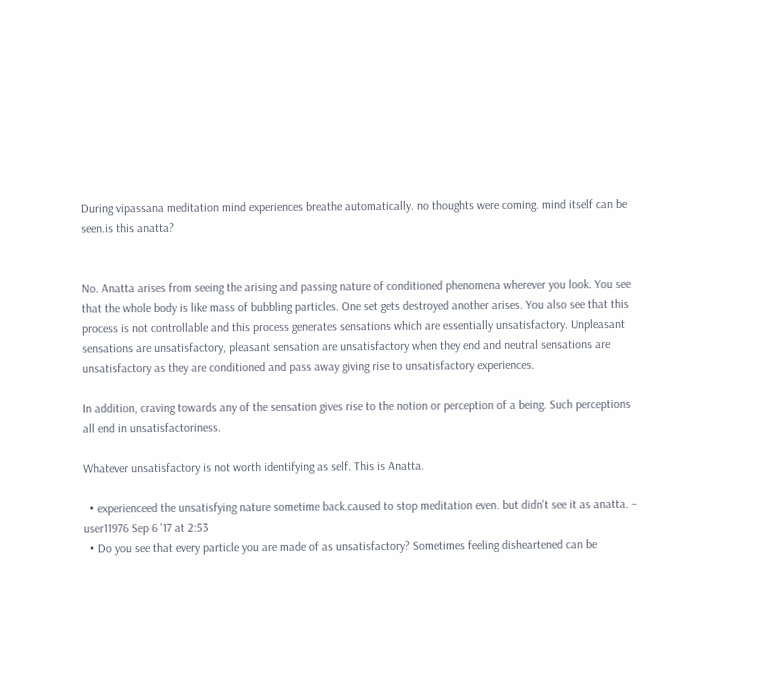During vipassana meditation mind experiences breathe automatically. no thoughts were coming. mind itself can be seen.is this anatta?


No. Anatta arises from seeing the arising and passing nature of conditioned phenomena wherever you look. You see that the whole body is like mass of bubbling particles. One set gets destroyed another arises. You also see that this process is not controllable and this process generates sensations which are essentially unsatisfactory. Unpleasant sensations are unsatisfactory, pleasant sensation are unsatisfactory when they end and neutral sensations are unsatisfactory as they are conditioned and pass away giving rise to unsatisfactory experiences.

In addition, craving towards any of the sensation gives rise to the notion or perception of a being. Such perceptions all end in unsatisfactoriness.

Whatever unsatisfactory is not worth identifying as self. This is Anatta.

  • experienceed the unsatisfying nature sometime back.caused to stop meditation even. but didn't see it as anatta. – user11976 Sep 6 '17 at 2:53
  • Do you see that every particle you are made of as unsatisfactory? Sometimes feeling disheartened can be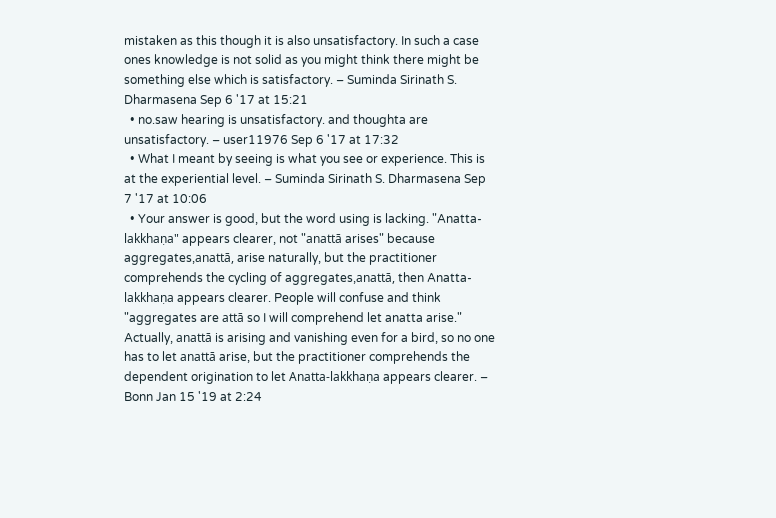mistaken as this though it is also unsatisfactory. In such a case ones knowledge is not solid as you might think there might be something else which is satisfactory. – Suminda Sirinath S. Dharmasena Sep 6 '17 at 15:21
  • no.saw hearing is unsatisfactory. and thoughta are unsatisfactory. – user11976 Sep 6 '17 at 17:32
  • What I meant by seeing is what you see or experience. This is at the experiential level. – Suminda Sirinath S. Dharmasena Sep 7 '17 at 10:06
  • Your answer is good, but the word using is lacking. "Anatta-lakkhaṇa" appears clearer, not "anattā arises" because aggregates,anattā, arise naturally, but the practitioner comprehends the cycling of aggregates,anattā, then Anatta-lakkhaṇa appears clearer. People will confuse and think "aggregates are attā so I will comprehend let anatta arise." Actually, anattā is arising and vanishing even for a bird, so no one has to let anattā arise, but the practitioner comprehends the dependent origination to let Anatta-lakkhaṇa appears clearer. – Bonn Jan 15 '19 at 2:24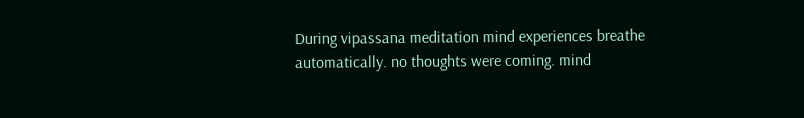During vipassana meditation mind experiences breathe automatically. no thoughts were coming. mind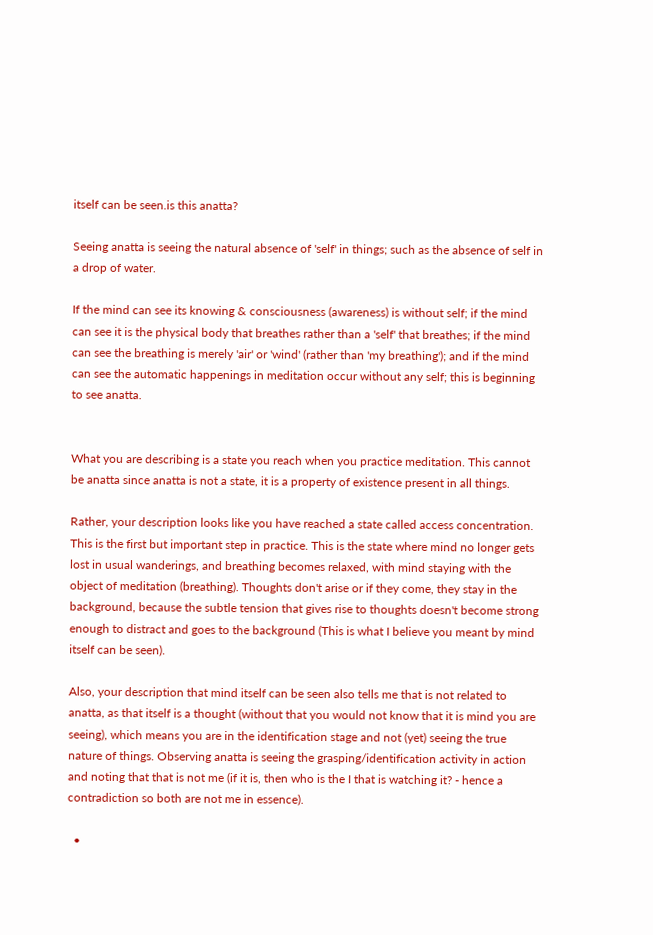itself can be seen.is this anatta?

Seeing anatta is seeing the natural absence of 'self' in things; such as the absence of self in a drop of water.

If the mind can see its knowing & consciousness (awareness) is without self; if the mind can see it is the physical body that breathes rather than a 'self' that breathes; if the mind can see the breathing is merely 'air' or 'wind' (rather than 'my breathing'); and if the mind can see the automatic happenings in meditation occur without any self; this is beginning to see anatta.


What you are describing is a state you reach when you practice meditation. This cannot be anatta since anatta is not a state, it is a property of existence present in all things.

Rather, your description looks like you have reached a state called access concentration. This is the first but important step in practice. This is the state where mind no longer gets lost in usual wanderings, and breathing becomes relaxed, with mind staying with the object of meditation (breathing). Thoughts don't arise or if they come, they stay in the background, because the subtle tension that gives rise to thoughts doesn't become strong enough to distract and goes to the background (This is what I believe you meant by mind itself can be seen).

Also, your description that mind itself can be seen also tells me that is not related to anatta, as that itself is a thought (without that you would not know that it is mind you are seeing), which means you are in the identification stage and not (yet) seeing the true nature of things. Observing anatta is seeing the grasping/identification activity in action and noting that that is not me (if it is, then who is the I that is watching it? - hence a contradiction so both are not me in essence).

  •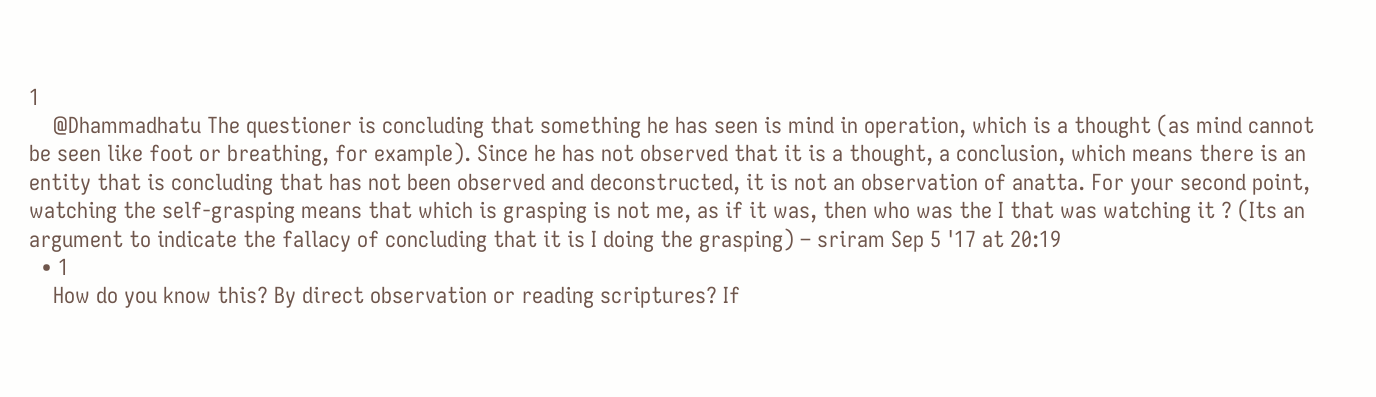1
    @Dhammadhatu The questioner is concluding that something he has seen is mind in operation, which is a thought (as mind cannot be seen like foot or breathing, for example). Since he has not observed that it is a thought, a conclusion, which means there is an entity that is concluding that has not been observed and deconstructed, it is not an observation of anatta. For your second point, watching the self-grasping means that which is grasping is not me, as if it was, then who was the I that was watching it ? (Its an argument to indicate the fallacy of concluding that it is I doing the grasping) – sriram Sep 5 '17 at 20:19
  • 1
    How do you know this? By direct observation or reading scriptures? If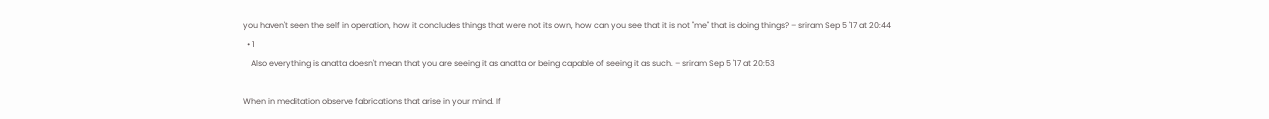you haven't seen the self in operation, how it concludes things that were not its own, how can you see that it is not "me" that is doing things? – sriram Sep 5 '17 at 20:44
  • 1
    Also everything is anatta doesn't mean that you are seeing it as anatta or being capable of seeing it as such. – sriram Sep 5 '17 at 20:53

When in meditation observe fabrications that arise in your mind. If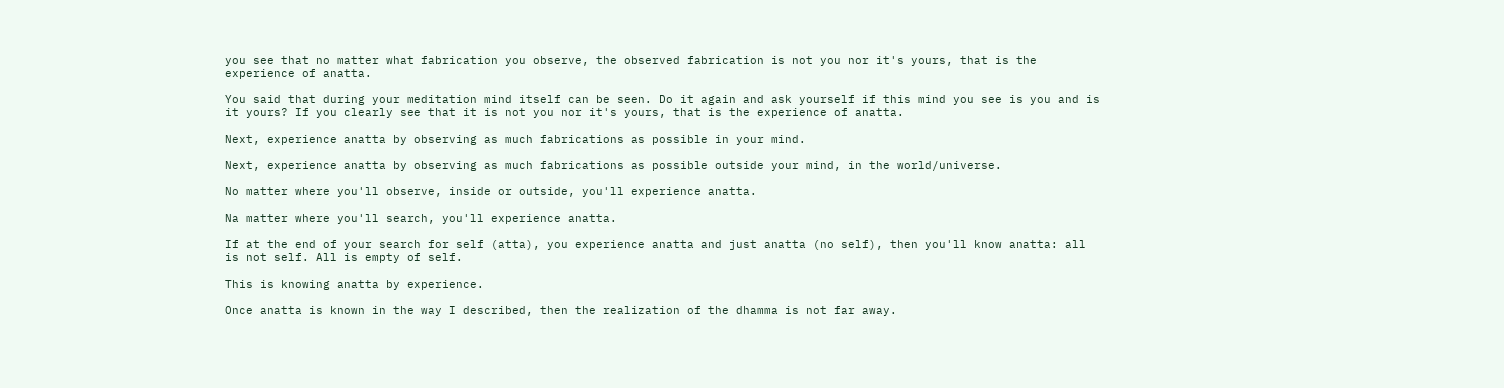you see that no matter what fabrication you observe, the observed fabrication is not you nor it's yours, that is the experience of anatta.

You said that during your meditation mind itself can be seen. Do it again and ask yourself if this mind you see is you and is it yours? If you clearly see that it is not you nor it's yours, that is the experience of anatta.

Next, experience anatta by observing as much fabrications as possible in your mind.

Next, experience anatta by observing as much fabrications as possible outside your mind, in the world/universe.

No matter where you'll observe, inside or outside, you'll experience anatta.

Na matter where you'll search, you'll experience anatta.

If at the end of your search for self (atta), you experience anatta and just anatta (no self), then you'll know anatta: all is not self. All is empty of self.

This is knowing anatta by experience.

Once anatta is known in the way I described, then the realization of the dhamma is not far away.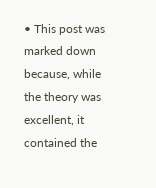• This post was marked down because, while the theory was excellent, it contained the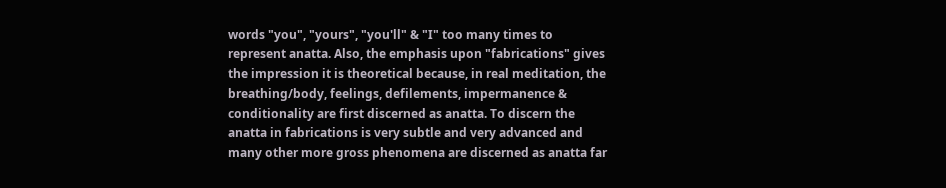words "you", "yours", "you'll" & "I" too many times to represent anatta. Also, the emphasis upon "fabrications" gives the impression it is theoretical because, in real meditation, the breathing/body, feelings, defilements, impermanence & conditionality are first discerned as anatta. To discern the anatta in fabrications is very subtle and very advanced and many other more gross phenomena are discerned as anatta far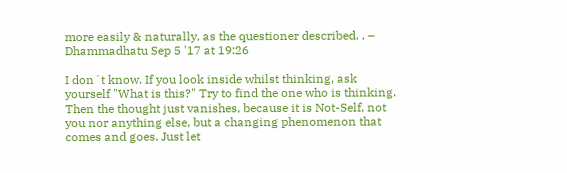more easily & naturally, as the questioner described. . – Dhammadhatu Sep 5 '17 at 19:26

I don´t know. If you look inside whilst thinking, ask yourself "What is this?" Try to find the one who is thinking. Then the thought just vanishes, because it is Not-Self, not you nor anything else, but a changing phenomenon that comes and goes. Just let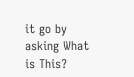it go by asking What is This?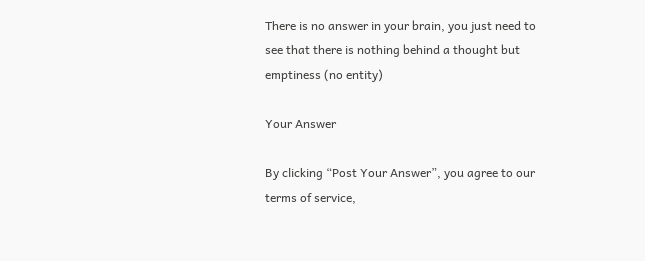There is no answer in your brain, you just need to see that there is nothing behind a thought but emptiness (no entity)

Your Answer

By clicking “Post Your Answer”, you agree to our terms of service,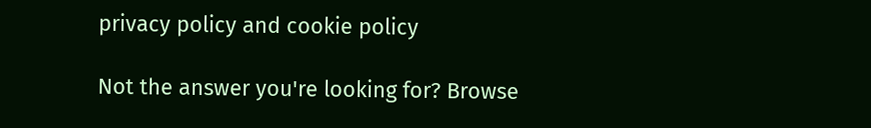privacy policy and cookie policy

Not the answer you're looking for? Browse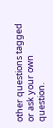other questions tagged or ask your own question.